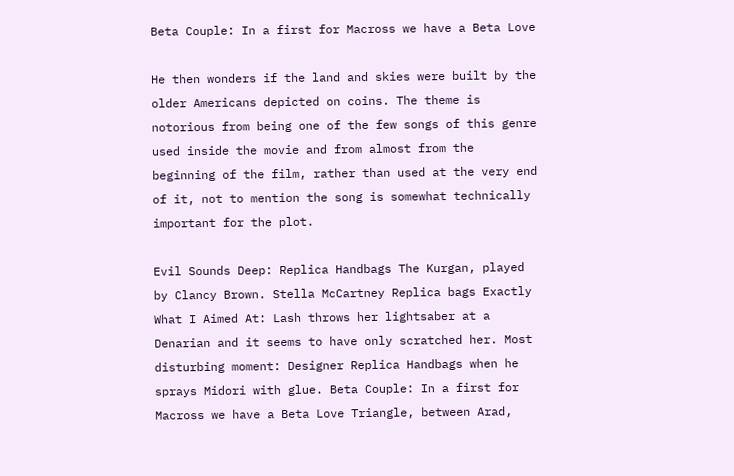Beta Couple: In a first for Macross we have a Beta Love

He then wonders if the land and skies were built by the older Americans depicted on coins. The theme is notorious from being one of the few songs of this genre used inside the movie and from almost from the beginning of the film, rather than used at the very end of it, not to mention the song is somewhat technically important for the plot.

Evil Sounds Deep: Replica Handbags The Kurgan, played by Clancy Brown. Stella McCartney Replica bags Exactly What I Aimed At: Lash throws her lightsaber at a Denarian and it seems to have only scratched her. Most disturbing moment: Designer Replica Handbags when he sprays Midori with glue. Beta Couple: In a first for Macross we have a Beta Love Triangle, between Arad,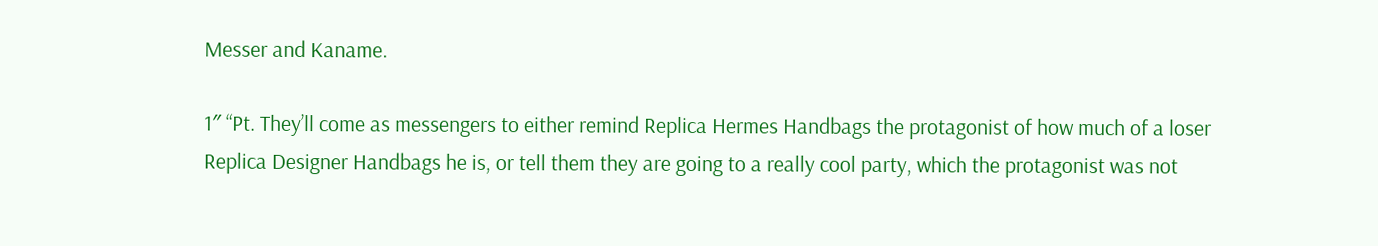Messer and Kaname.

1″ “Pt. They’ll come as messengers to either remind Replica Hermes Handbags the protagonist of how much of a loser Replica Designer Handbags he is, or tell them they are going to a really cool party, which the protagonist was not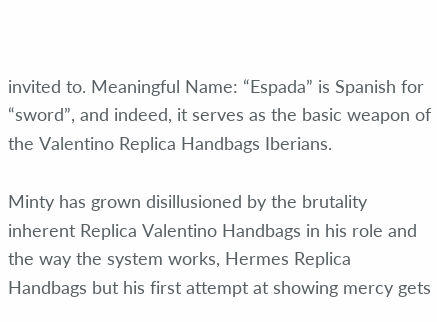invited to. Meaningful Name: “Espada” is Spanish for “sword”, and indeed, it serves as the basic weapon of the Valentino Replica Handbags Iberians.

Minty has grown disillusioned by the brutality inherent Replica Valentino Handbags in his role and the way the system works, Hermes Replica Handbags but his first attempt at showing mercy gets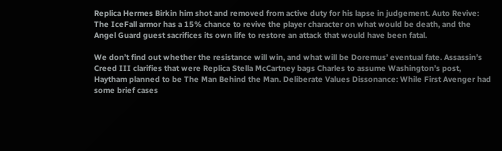Replica Hermes Birkin him shot and removed from active duty for his lapse in judgement. Auto Revive: The IceFall armor has a 15% chance to revive the player character on what would be death, and the Angel Guard guest sacrifices its own life to restore an attack that would have been fatal.

We don’t find out whether the resistance will win, and what will be Doremus’ eventual fate. Assassin’s Creed III clarifies that were Replica Stella McCartney bags Charles to assume Washington’s post, Haytham planned to be The Man Behind the Man. Deliberate Values Dissonance: While First Avenger had some brief cases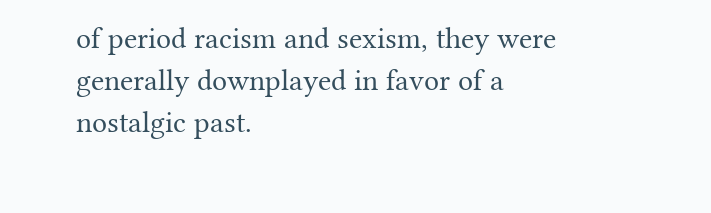of period racism and sexism, they were generally downplayed in favor of a nostalgic past.